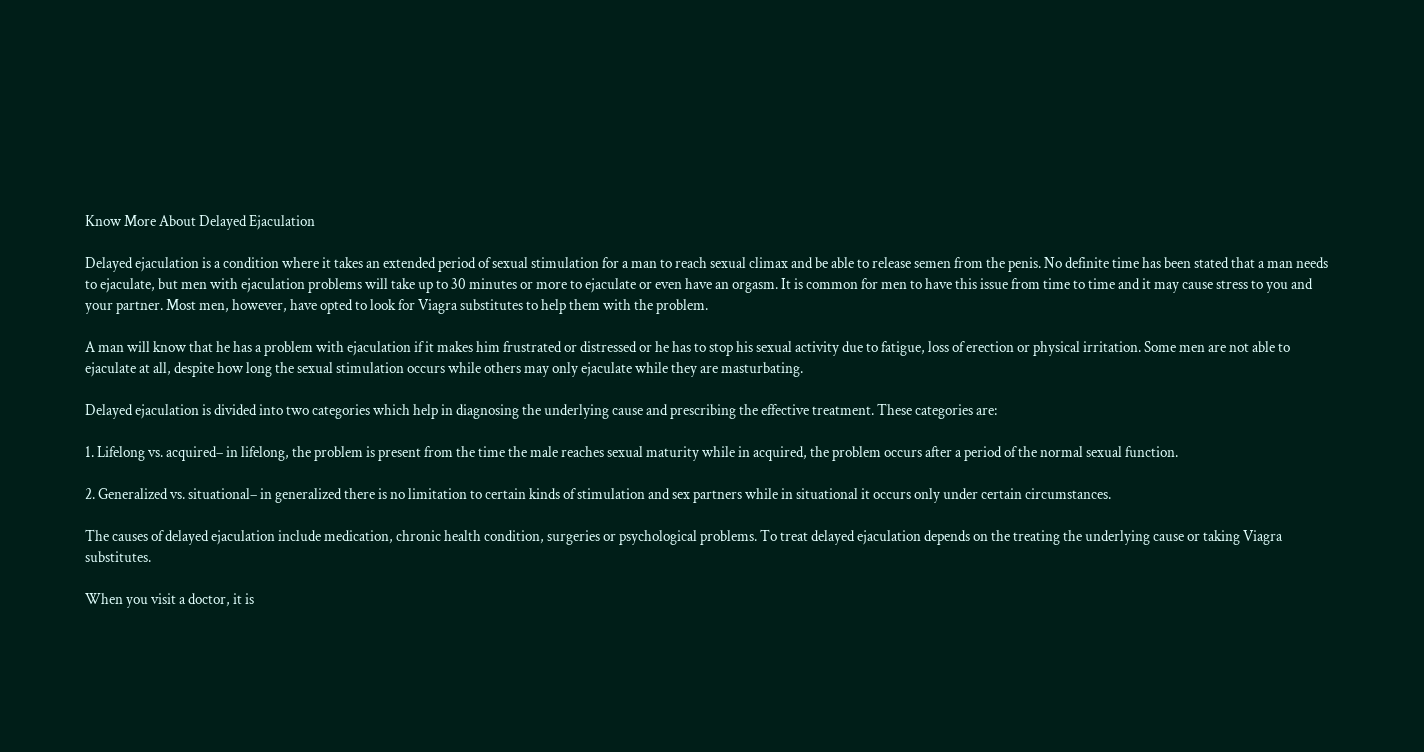Know More About Delayed Ejaculation

Delayed ejaculation is a condition where it takes an extended period of sexual stimulation for a man to reach sexual climax and be able to release semen from the penis. No definite time has been stated that a man needs to ejaculate, but men with ejaculation problems will take up to 30 minutes or more to ejaculate or even have an orgasm. It is common for men to have this issue from time to time and it may cause stress to you and your partner. Most men, however, have opted to look for Viagra substitutes to help them with the problem.

A man will know that he has a problem with ejaculation if it makes him frustrated or distressed or he has to stop his sexual activity due to fatigue, loss of erection or physical irritation. Some men are not able to ejaculate at all, despite how long the sexual stimulation occurs while others may only ejaculate while they are masturbating.

Delayed ejaculation is divided into two categories which help in diagnosing the underlying cause and prescribing the effective treatment. These categories are:

1. Lifelong vs. acquired– in lifelong, the problem is present from the time the male reaches sexual maturity while in acquired, the problem occurs after a period of the normal sexual function.

2. Generalized vs. situational– in generalized there is no limitation to certain kinds of stimulation and sex partners while in situational it occurs only under certain circumstances.

The causes of delayed ejaculation include medication, chronic health condition, surgeries or psychological problems. To treat delayed ejaculation depends on the treating the underlying cause or taking Viagra substitutes.

When you visit a doctor, it is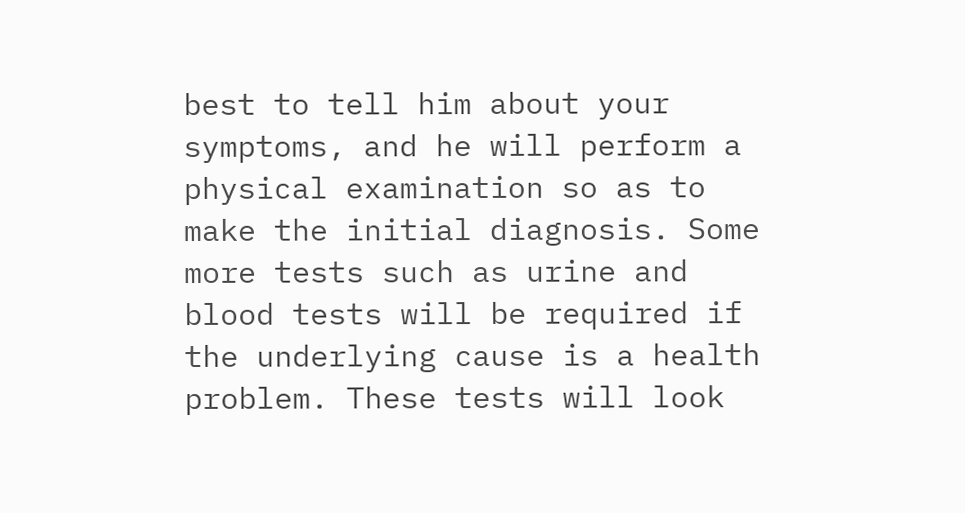best to tell him about your symptoms, and he will perform a physical examination so as to make the initial diagnosis. Some more tests such as urine and blood tests will be required if the underlying cause is a health problem. These tests will look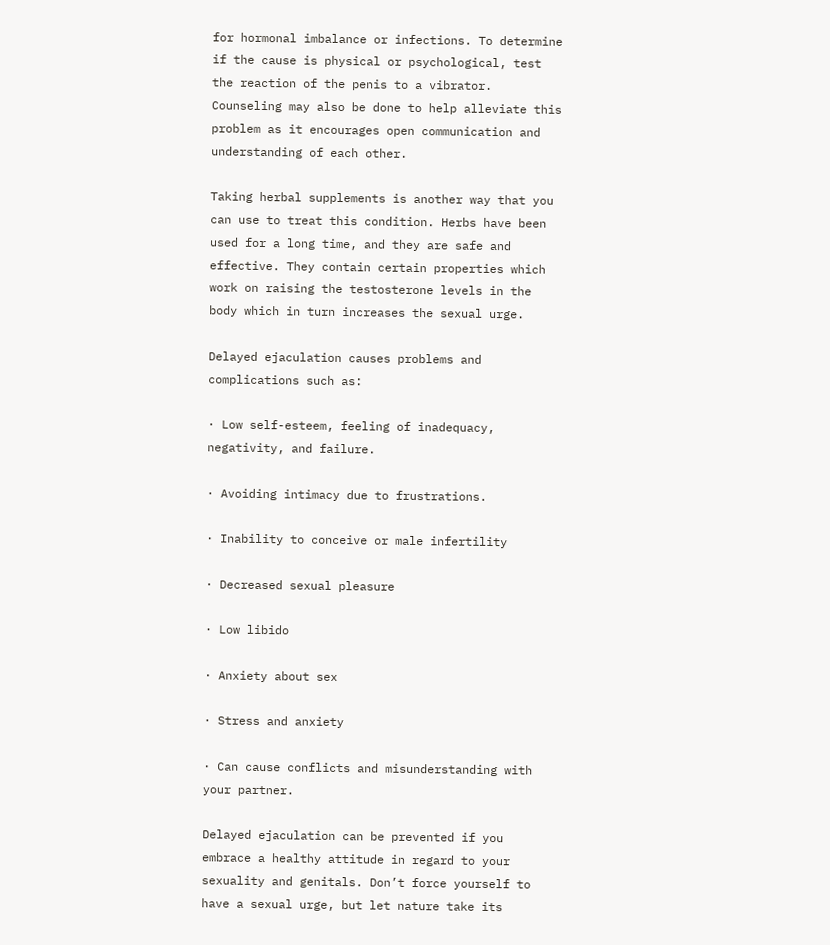for hormonal imbalance or infections. To determine if the cause is physical or psychological, test the reaction of the penis to a vibrator. Counseling may also be done to help alleviate this problem as it encourages open communication and understanding of each other.

Taking herbal supplements is another way that you can use to treat this condition. Herbs have been used for a long time, and they are safe and effective. They contain certain properties which work on raising the testosterone levels in the body which in turn increases the sexual urge.

Delayed ejaculation causes problems and complications such as:

· Low self-esteem, feeling of inadequacy, negativity, and failure.

· Avoiding intimacy due to frustrations.

· Inability to conceive or male infertility

· Decreased sexual pleasure

· Low libido

· Anxiety about sex

· Stress and anxiety

· Can cause conflicts and misunderstanding with your partner.

Delayed ejaculation can be prevented if you embrace a healthy attitude in regard to your sexuality and genitals. Don’t force yourself to have a sexual urge, but let nature take its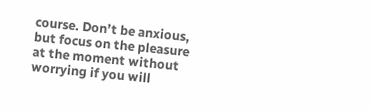course. Don’t be anxious, but focus on the pleasure at the moment without worrying if you will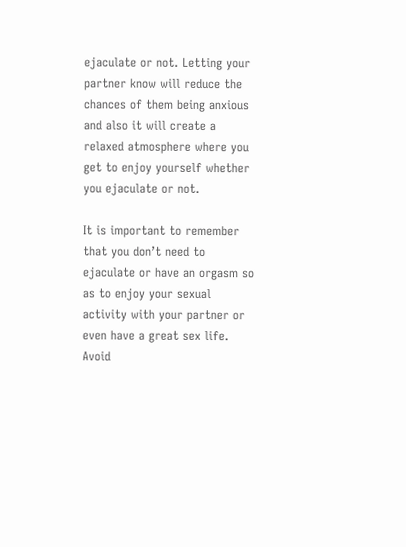ejaculate or not. Letting your partner know will reduce the chances of them being anxious and also it will create a relaxed atmosphere where you get to enjoy yourself whether you ejaculate or not.

It is important to remember that you don’t need to ejaculate or have an orgasm so as to enjoy your sexual activity with your partner or even have a great sex life. Avoid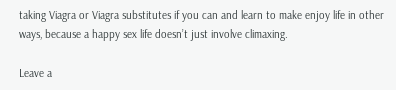taking Viagra or Viagra substitutes if you can and learn to make enjoy life in other ways, because a happy sex life doesn’t just involve climaxing.

Leave a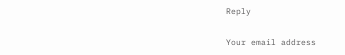Reply

Your email address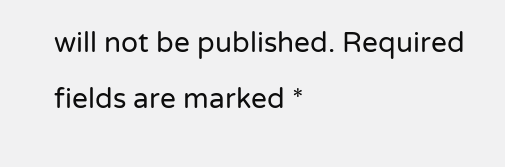will not be published. Required fields are marked *